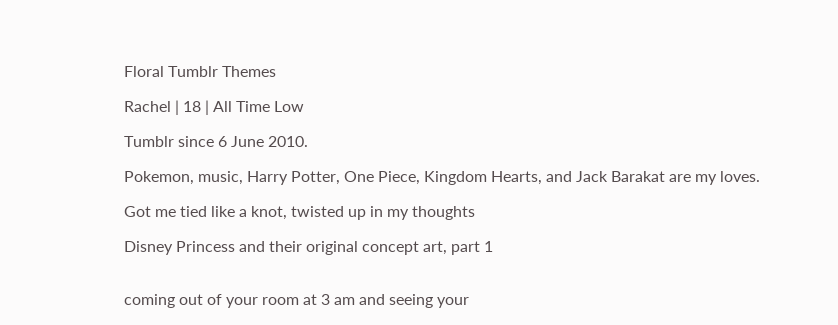Floral Tumblr Themes

Rachel | 18 | All Time Low

Tumblr since 6 June 2010.

Pokemon, music, Harry Potter, One Piece, Kingdom Hearts, and Jack Barakat are my loves.

Got me tied like a knot, twisted up in my thoughts

Disney Princess and their original concept art, part 1


coming out of your room at 3 am and seeing your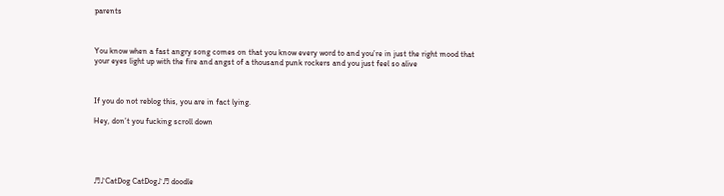parents



You know when a fast angry song comes on that you know every word to and you’re in just the right mood that your eyes light up with the fire and angst of a thousand punk rockers and you just feel so alive



If you do not reblog this, you are in fact lying.

Hey, don’t you fucking scroll down





♬♪CatDog CatDog♪♬ doodle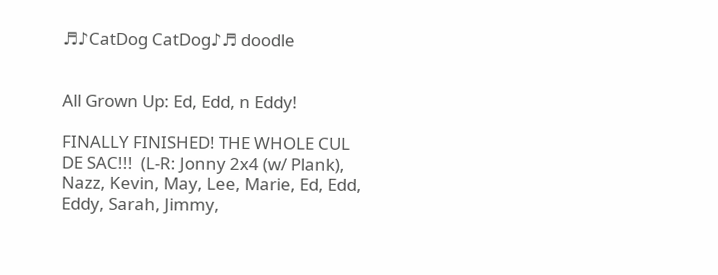♬♪CatDog CatDog♪♬ doodle


All Grown Up: Ed, Edd, n Eddy!

FINALLY FINISHED! THE WHOLE CUL DE SAC!!!  (L-R: Jonny 2x4 (w/ Plank), Nazz, Kevin, May, Lee, Marie, Ed, Edd, Eddy, Sarah, Jimmy,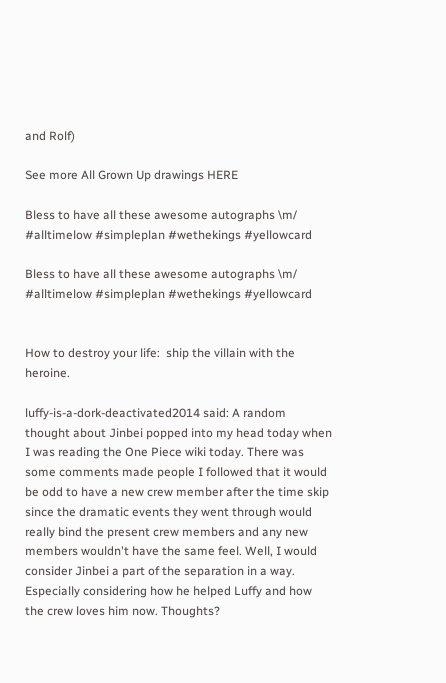and Rolf)

See more All Grown Up drawings HERE

Bless to have all these awesome autographs \m/ #alltimelow #simpleplan #wethekings #yellowcard

Bless to have all these awesome autographs \m/ #alltimelow #simpleplan #wethekings #yellowcard


How to destroy your life:  ship the villain with the heroine.

luffy-is-a-dork-deactivated2014 said: A random thought about Jinbei popped into my head today when I was reading the One Piece wiki today. There was some comments made people I followed that it would be odd to have a new crew member after the time skip since the dramatic events they went through would really bind the present crew members and any new members wouldn't have the same feel. Well, I would consider Jinbei a part of the separation in a way. Especially considering how he helped Luffy and how the crew loves him now. Thoughts?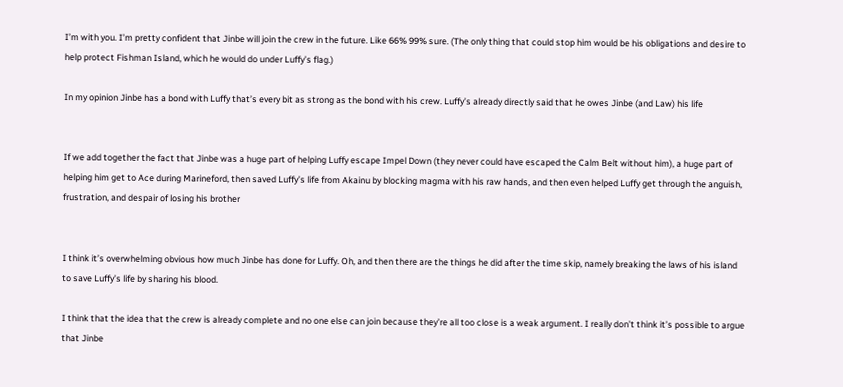I’m with you. I’m pretty confident that Jinbe will join the crew in the future. Like 66% 99% sure. (The only thing that could stop him would be his obligations and desire to help protect Fishman Island, which he would do under Luffy’s flag.)

In my opinion Jinbe has a bond with Luffy that’s every bit as strong as the bond with his crew. Luffy’s already directly said that he owes Jinbe (and Law) his life


If we add together the fact that Jinbe was a huge part of helping Luffy escape Impel Down (they never could have escaped the Calm Belt without him), a huge part of helping him get to Ace during Marineford, then saved Luffy’s life from Akainu by blocking magma with his raw hands, and then even helped Luffy get through the anguish, frustration, and despair of losing his brother


I think it’s overwhelming obvious how much Jinbe has done for Luffy. Oh, and then there are the things he did after the time skip, namely breaking the laws of his island to save Luffy’s life by sharing his blood.

I think that the idea that the crew is already complete and no one else can join because they’re all too close is a weak argument. I really don’t think it’s possible to argue that Jinbe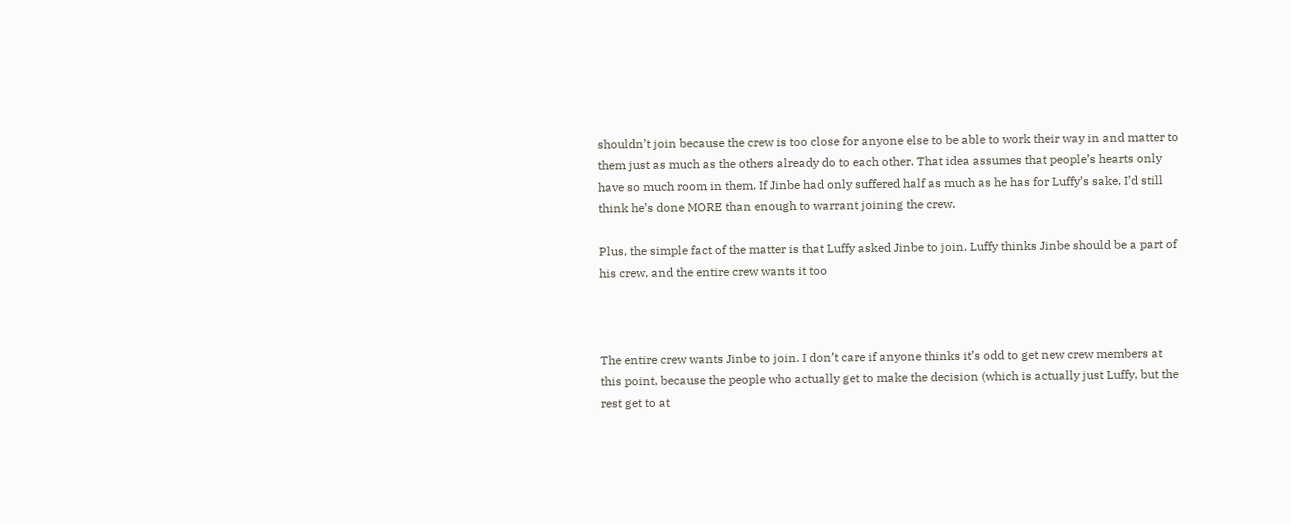shouldn’t join because the crew is too close for anyone else to be able to work their way in and matter to them just as much as the others already do to each other. That idea assumes that people’s hearts only have so much room in them. If Jinbe had only suffered half as much as he has for Luffy’s sake, I’d still think he’s done MORE than enough to warrant joining the crew.

Plus, the simple fact of the matter is that Luffy asked Jinbe to join. Luffy thinks Jinbe should be a part of his crew, and the entire crew wants it too



The entire crew wants Jinbe to join. I don’t care if anyone thinks it’s odd to get new crew members at this point, because the people who actually get to make the decision (which is actually just Luffy, but the rest get to at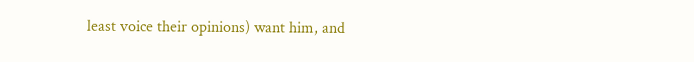least voice their opinions) want him, and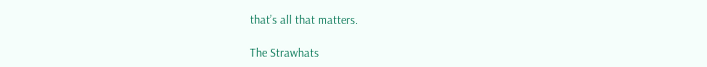that’s all that matters.

The Strawhats